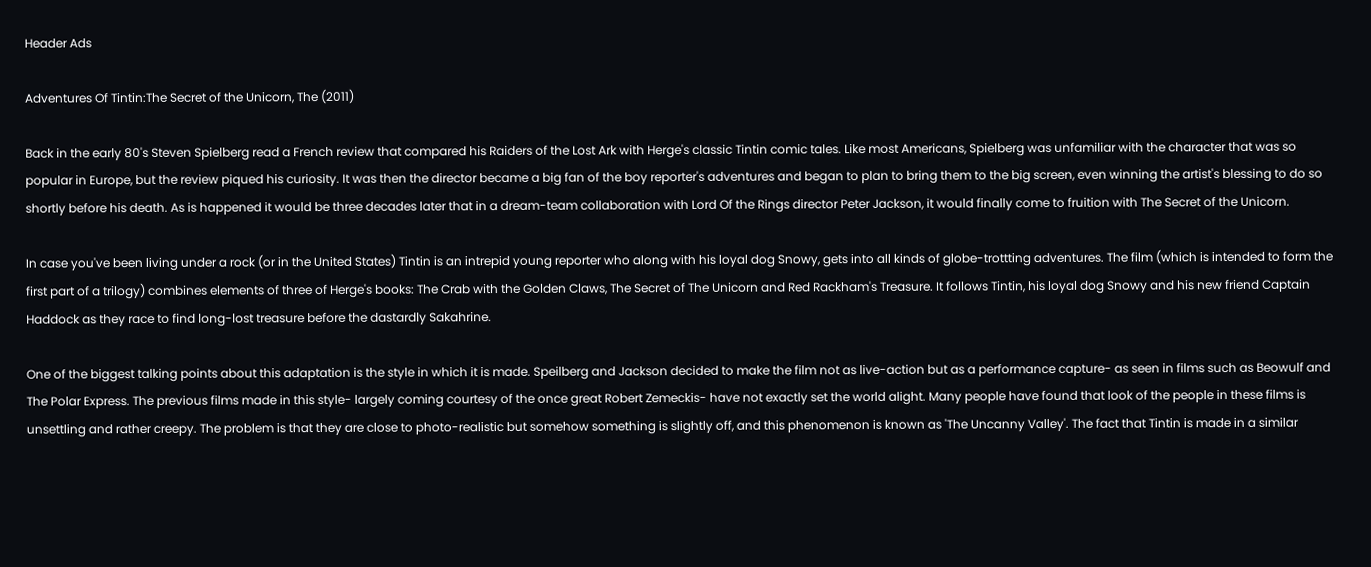Header Ads

Adventures Of Tintin:The Secret of the Unicorn, The (2011)

Back in the early 80's Steven Spielberg read a French review that compared his Raiders of the Lost Ark with Herge's classic Tintin comic tales. Like most Americans, Spielberg was unfamiliar with the character that was so popular in Europe, but the review piqued his curiosity. It was then the director became a big fan of the boy reporter's adventures and began to plan to bring them to the big screen, even winning the artist's blessing to do so shortly before his death. As is happened it would be three decades later that in a dream-team collaboration with Lord Of the Rings director Peter Jackson, it would finally come to fruition with The Secret of the Unicorn.

In case you've been living under a rock (or in the United States) Tintin is an intrepid young reporter who along with his loyal dog Snowy, gets into all kinds of globe-trottting adventures. The film (which is intended to form the first part of a trilogy) combines elements of three of Herge's books: The Crab with the Golden Claws, The Secret of The Unicorn and Red Rackham's Treasure. It follows Tintin, his loyal dog Snowy and his new friend Captain Haddock as they race to find long-lost treasure before the dastardly Sakahrine.

One of the biggest talking points about this adaptation is the style in which it is made. Speilberg and Jackson decided to make the film not as live-action but as a performance capture- as seen in films such as Beowulf and The Polar Express. The previous films made in this style- largely coming courtesy of the once great Robert Zemeckis- have not exactly set the world alight. Many people have found that look of the people in these films is unsettling and rather creepy. The problem is that they are close to photo-realistic but somehow something is slightly off, and this phenomenon is known as 'The Uncanny Valley'. The fact that Tintin is made in a similar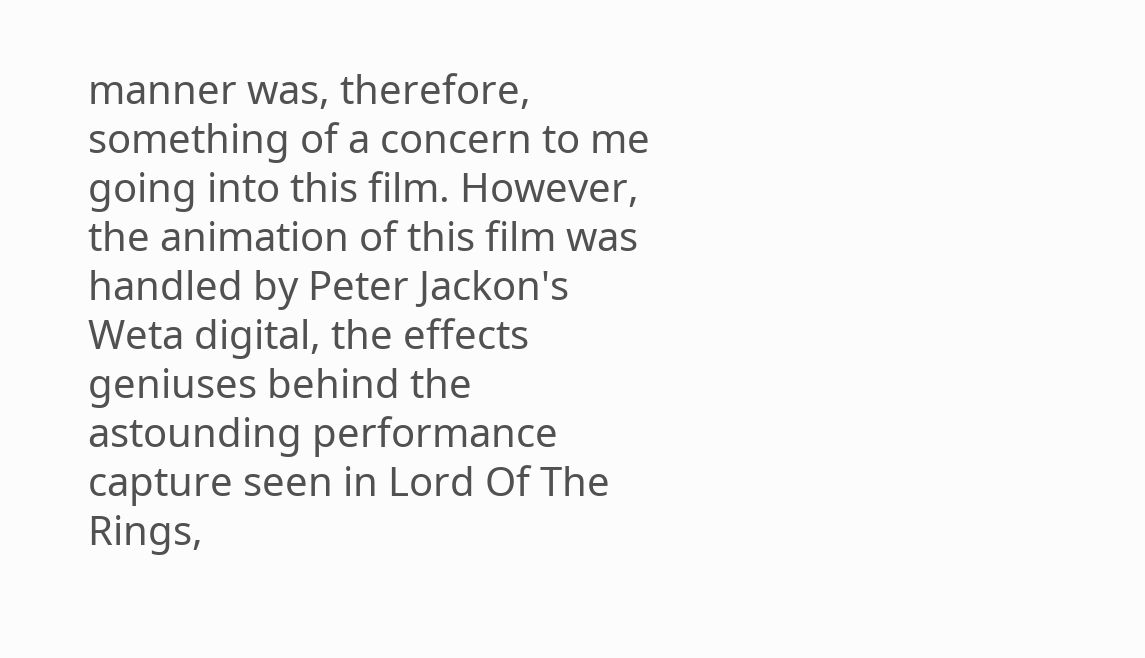manner was, therefore, something of a concern to me going into this film. However, the animation of this film was handled by Peter Jackon's Weta digital, the effects geniuses behind the astounding performance capture seen in Lord Of The Rings,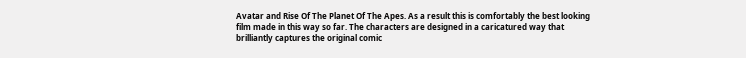Avatar and Rise Of The Planet Of The Apes. As a result this is comfortably the best looking film made in this way so far. The characters are designed in a caricatured way that brilliantly captures the original comic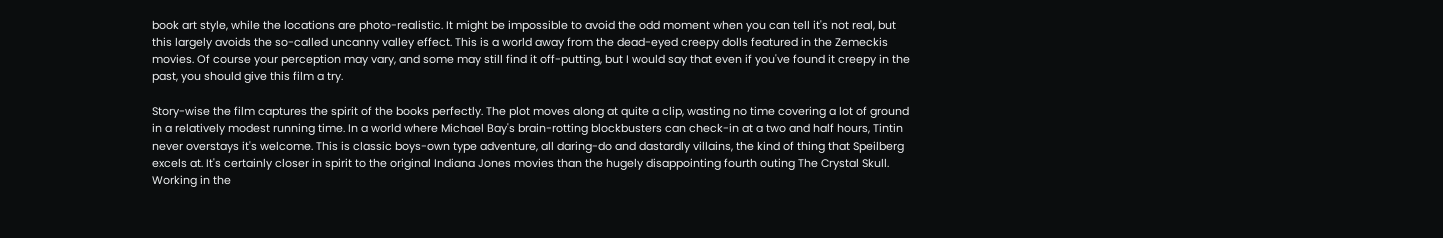book art style, while the locations are photo-realistic. It might be impossible to avoid the odd moment when you can tell it's not real, but this largely avoids the so-called uncanny valley effect. This is a world away from the dead-eyed creepy dolls featured in the Zemeckis movies. Of course your perception may vary, and some may still find it off-putting, but I would say that even if you've found it creepy in the past, you should give this film a try.

Story-wise the film captures the spirit of the books perfectly. The plot moves along at quite a clip, wasting no time covering a lot of ground in a relatively modest running time. In a world where Michael Bay's brain-rotting blockbusters can check-in at a two and half hours, Tintin never overstays it's welcome. This is classic boys-own type adventure, all daring-do and dastardly villains, the kind of thing that Speilberg excels at. It's certainly closer in spirit to the original Indiana Jones movies than the hugely disappointing fourth outing The Crystal Skull. Working in the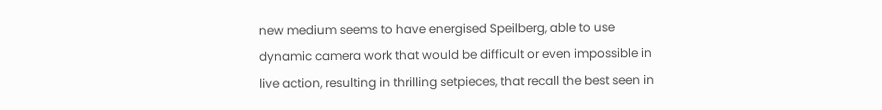new medium seems to have energised Speilberg, able to use dynamic camera work that would be difficult or even impossible in live action, resulting in thrilling setpieces, that recall the best seen in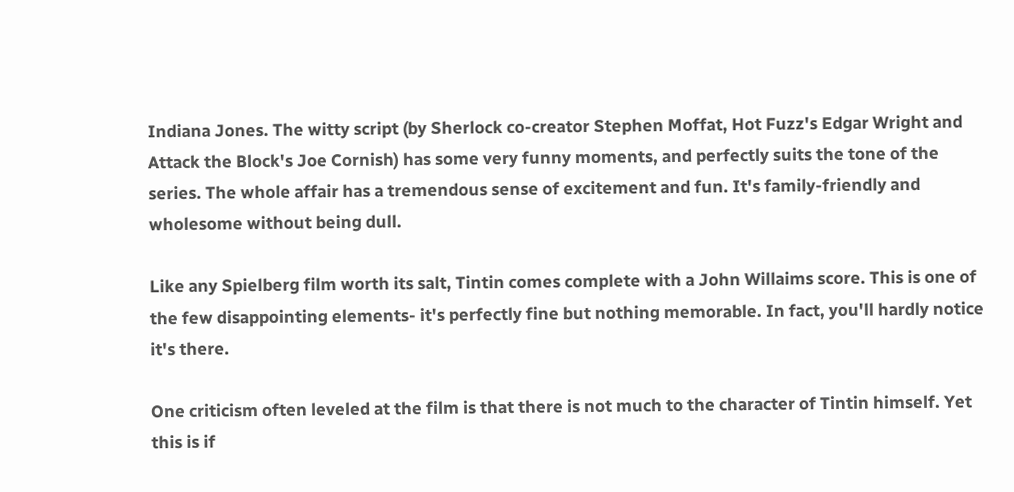Indiana Jones. The witty script (by Sherlock co-creator Stephen Moffat, Hot Fuzz's Edgar Wright and Attack the Block's Joe Cornish) has some very funny moments, and perfectly suits the tone of the series. The whole affair has a tremendous sense of excitement and fun. It's family-friendly and wholesome without being dull.

Like any Spielberg film worth its salt, Tintin comes complete with a John Willaims score. This is one of the few disappointing elements- it's perfectly fine but nothing memorable. In fact, you'll hardly notice it's there.

One criticism often leveled at the film is that there is not much to the character of Tintin himself. Yet this is if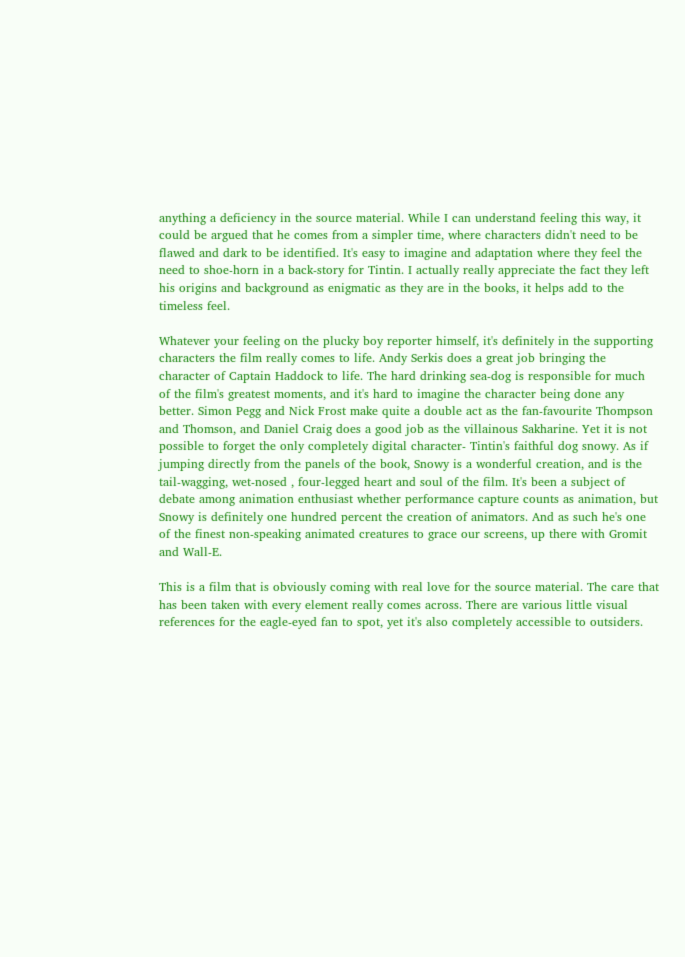anything a deficiency in the source material. While I can understand feeling this way, it could be argued that he comes from a simpler time, where characters didn't need to be flawed and dark to be identified. It's easy to imagine and adaptation where they feel the need to shoe-horn in a back-story for Tintin. I actually really appreciate the fact they left his origins and background as enigmatic as they are in the books, it helps add to the timeless feel.

Whatever your feeling on the plucky boy reporter himself, it's definitely in the supporting characters the film really comes to life. Andy Serkis does a great job bringing the character of Captain Haddock to life. The hard drinking sea-dog is responsible for much of the film's greatest moments, and it's hard to imagine the character being done any better. Simon Pegg and Nick Frost make quite a double act as the fan-favourite Thompson and Thomson, and Daniel Craig does a good job as the villainous Sakharine. Yet it is not possible to forget the only completely digital character- Tintin's faithful dog snowy. As if jumping directly from the panels of the book, Snowy is a wonderful creation, and is the tail-wagging, wet-nosed , four-legged heart and soul of the film. It's been a subject of debate among animation enthusiast whether performance capture counts as animation, but Snowy is definitely one hundred percent the creation of animators. And as such he's one of the finest non-speaking animated creatures to grace our screens, up there with Gromit and Wall-E.

This is a film that is obviously coming with real love for the source material. The care that has been taken with every element really comes across. There are various little visual references for the eagle-eyed fan to spot, yet it's also completely accessible to outsiders.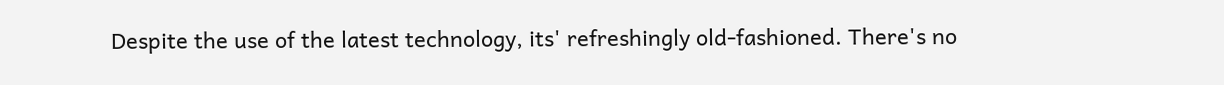Despite the use of the latest technology, its' refreshingly old-fashioned. There's no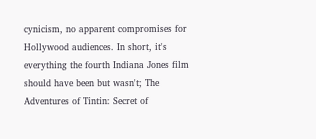cynicism, no apparent compromises for Hollywood audiences. In short, it's everything the fourth Indiana Jones film should have been but wasn't; The Adventures of Tintin: Secret of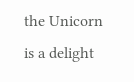the Unicorn is a delight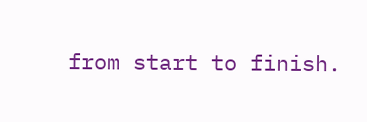from start to finish.